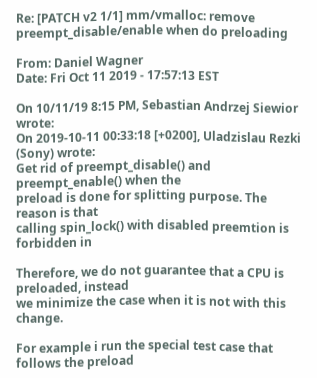Re: [PATCH v2 1/1] mm/vmalloc: remove preempt_disable/enable when do preloading

From: Daniel Wagner
Date: Fri Oct 11 2019 - 17:57:13 EST

On 10/11/19 8:15 PM, Sebastian Andrzej Siewior wrote:
On 2019-10-11 00:33:18 [+0200], Uladzislau Rezki (Sony) wrote:
Get rid of preempt_disable() and preempt_enable() when the
preload is done for splitting purpose. The reason is that
calling spin_lock() with disabled preemtion is forbidden in

Therefore, we do not guarantee that a CPU is preloaded, instead
we minimize the case when it is not with this change.

For example i run the special test case that follows the preload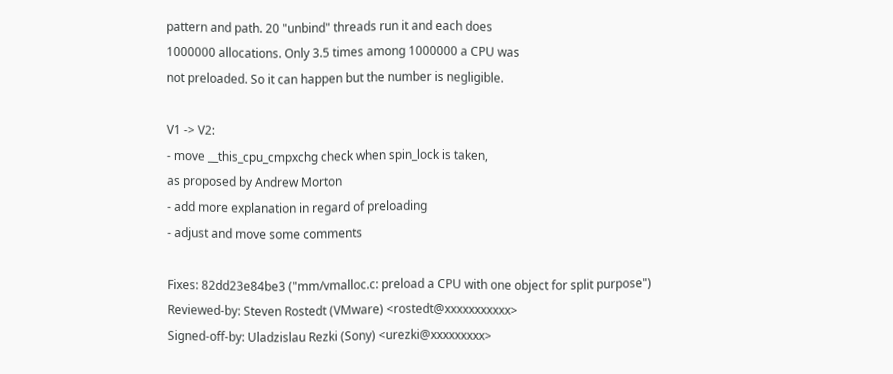pattern and path. 20 "unbind" threads run it and each does
1000000 allocations. Only 3.5 times among 1000000 a CPU was
not preloaded. So it can happen but the number is negligible.

V1 -> V2:
- move __this_cpu_cmpxchg check when spin_lock is taken,
as proposed by Andrew Morton
- add more explanation in regard of preloading
- adjust and move some comments

Fixes: 82dd23e84be3 ("mm/vmalloc.c: preload a CPU with one object for split purpose")
Reviewed-by: Steven Rostedt (VMware) <rostedt@xxxxxxxxxxx>
Signed-off-by: Uladzislau Rezki (Sony) <urezki@xxxxxxxxx>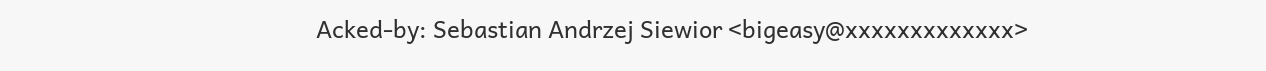Acked-by: Sebastian Andrzej Siewior <bigeasy@xxxxxxxxxxxxx>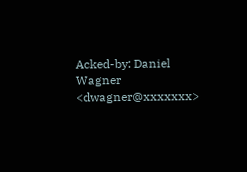Acked-by: Daniel Wagner <dwagner@xxxxxxx>